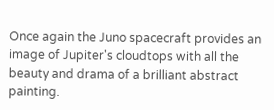Once again the Juno spacecraft provides an image of Jupiter's cloudtops with all the beauty and drama of a brilliant abstract painting.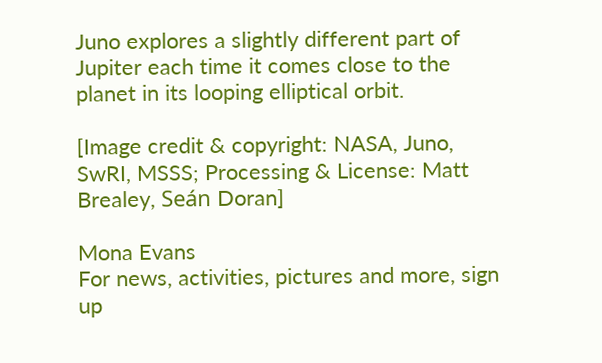Juno explores a slightly different part of Jupiter each time it comes close to the planet in its looping elliptical orbit.

[Image credit & copyright: NASA, Juno, SwRI, MSSS; Processing & License: Matt Brealey, Seán Doran]

Mona Evans
For news, activities, pictures and more, sign up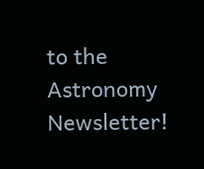to the Astronomy Newsletter!